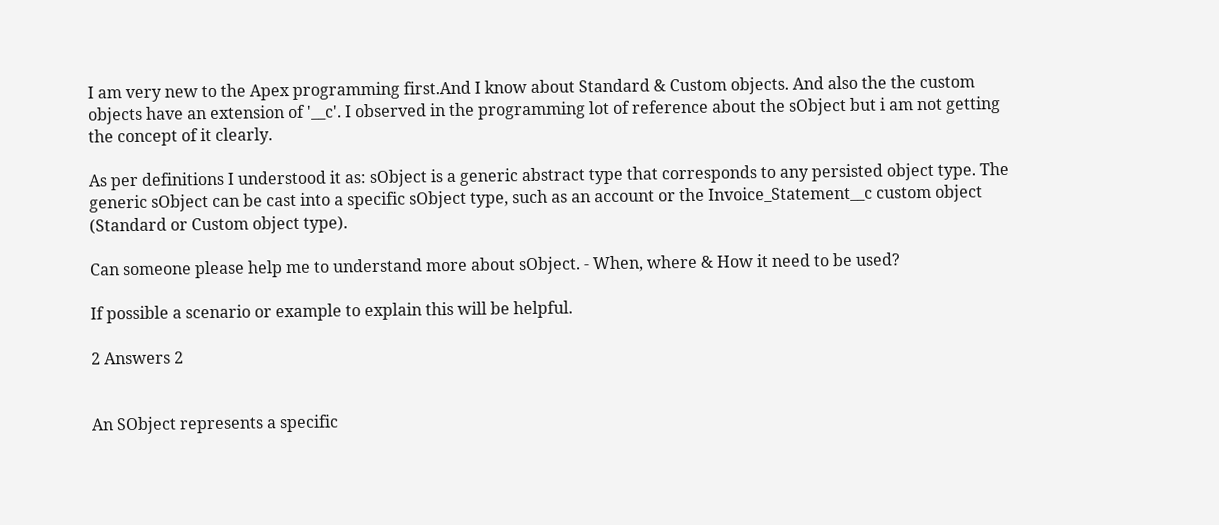I am very new to the Apex programming first.And I know about Standard & Custom objects. And also the the custom objects have an extension of '__c'. I observed in the programming lot of reference about the sObject but i am not getting the concept of it clearly.

As per definitions I understood it as: sObject is a generic abstract type that corresponds to any persisted object type. The generic sObject can be cast into a specific sObject type, such as an account or the Invoice_Statement__c custom object (Standard or Custom object type).

Can someone please help me to understand more about sObject. - When, where & How it need to be used?

If possible a scenario or example to explain this will be helpful.

2 Answers 2


An SObject represents a specific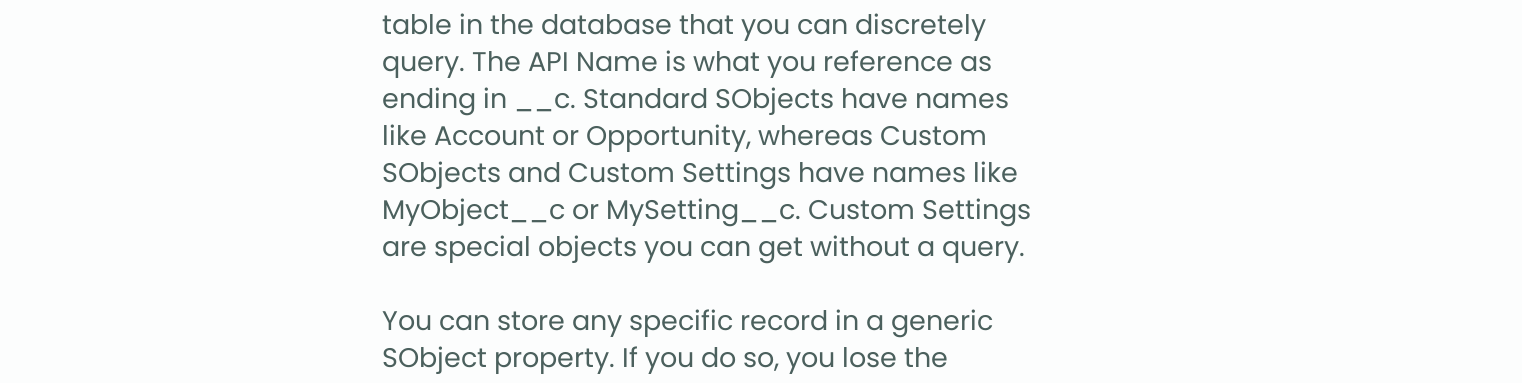table in the database that you can discretely query. The API Name is what you reference as ending in __c. Standard SObjects have names like Account or Opportunity, whereas Custom SObjects and Custom Settings have names like MyObject__c or MySetting__c. Custom Settings are special objects you can get without a query.

You can store any specific record in a generic SObject property. If you do so, you lose the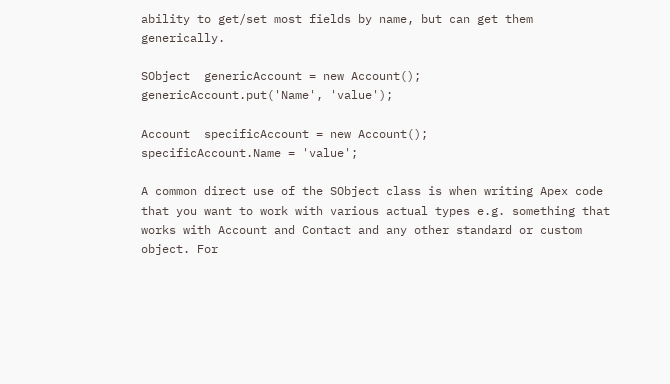ability to get/set most fields by name, but can get them generically.

SObject  genericAccount = new Account();
genericAccount.put('Name', 'value');

Account  specificAccount = new Account();
specificAccount.Name = 'value';

A common direct use of the SObject class is when writing Apex code that you want to work with various actual types e.g. something that works with Account and Contact and any other standard or custom object. For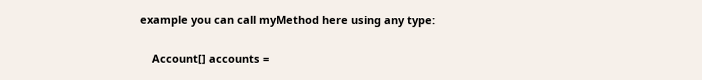example you can call myMethod here using any type:

    Account[] accounts =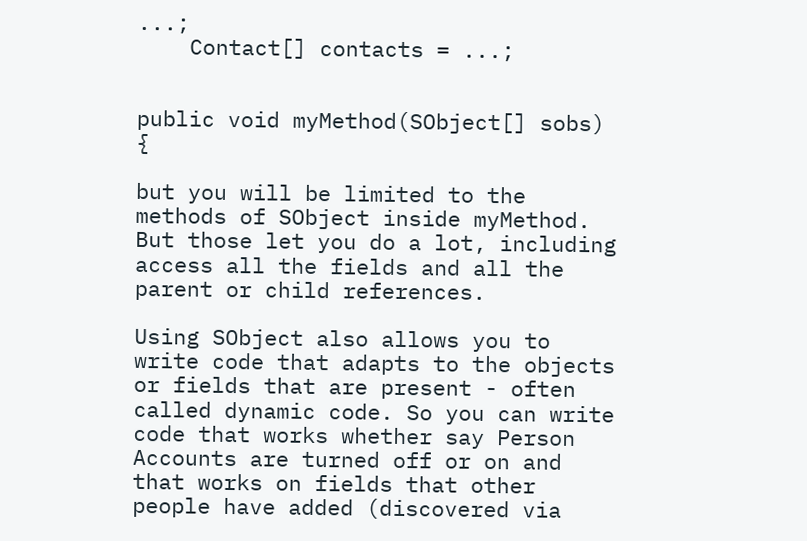...;
    Contact[] contacts = ...;


public void myMethod(SObject[] sobs) {

but you will be limited to the methods of SObject inside myMethod. But those let you do a lot, including access all the fields and all the parent or child references.

Using SObject also allows you to write code that adapts to the objects or fields that are present - often called dynamic code. So you can write code that works whether say Person Accounts are turned off or on and that works on fields that other people have added (discovered via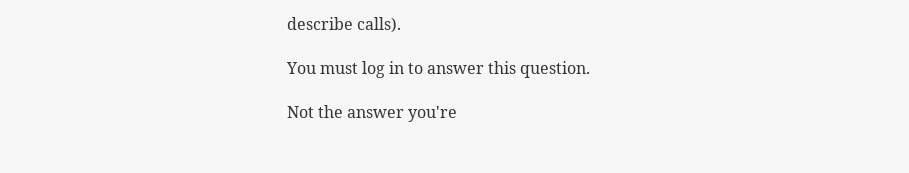describe calls).

You must log in to answer this question.

Not the answer you're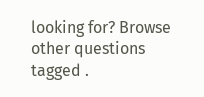looking for? Browse other questions tagged .